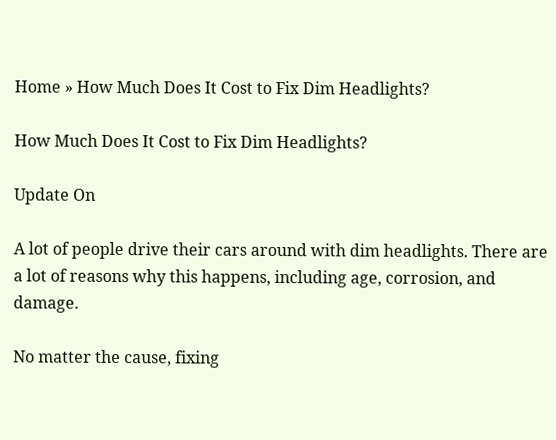Home » How Much Does It Cost to Fix Dim Headlights?

How Much Does It Cost to Fix Dim Headlights?

Update On

A lot of people drive their cars around with dim headlights. There are a lot of reasons why this happens, including age, corrosion, and damage.

No matter the cause, fixing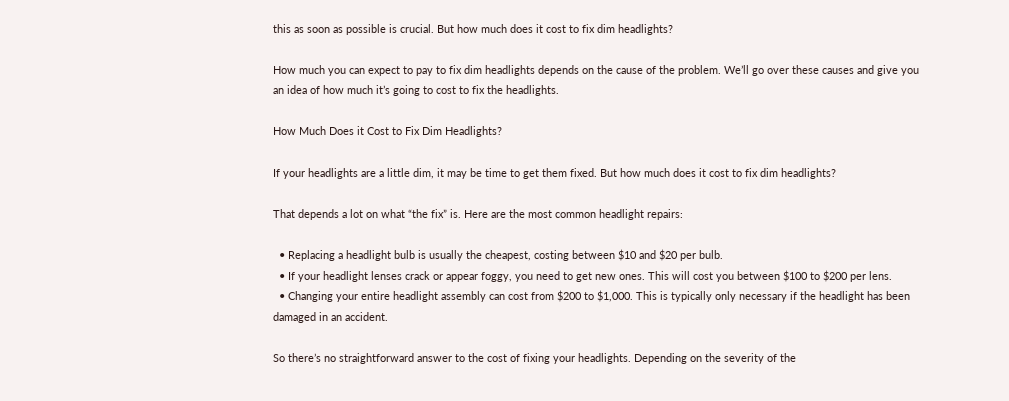this as soon as possible is crucial. But how much does it cost to fix dim headlights?

How much you can expect to pay to fix dim headlights depends on the cause of the problem. We’ll go over these causes and give you an idea of how much it’s going to cost to fix the headlights.

How Much Does it Cost to Fix Dim Headlights?

If your headlights are a little dim, it may be time to get them fixed. But how much does it cost to fix dim headlights?

That depends a lot on what “the fix” is. Here are the most common headlight repairs:

  • Replacing a headlight bulb is usually the cheapest, costing between $10 and $20 per bulb.
  • If your headlight lenses crack or appear foggy, you need to get new ones. This will cost you between $100 to $200 per lens.
  • Changing your entire headlight assembly can cost from $200 to $1,000. This is typically only necessary if the headlight has been damaged in an accident.

So there’s no straightforward answer to the cost of fixing your headlights. Depending on the severity of the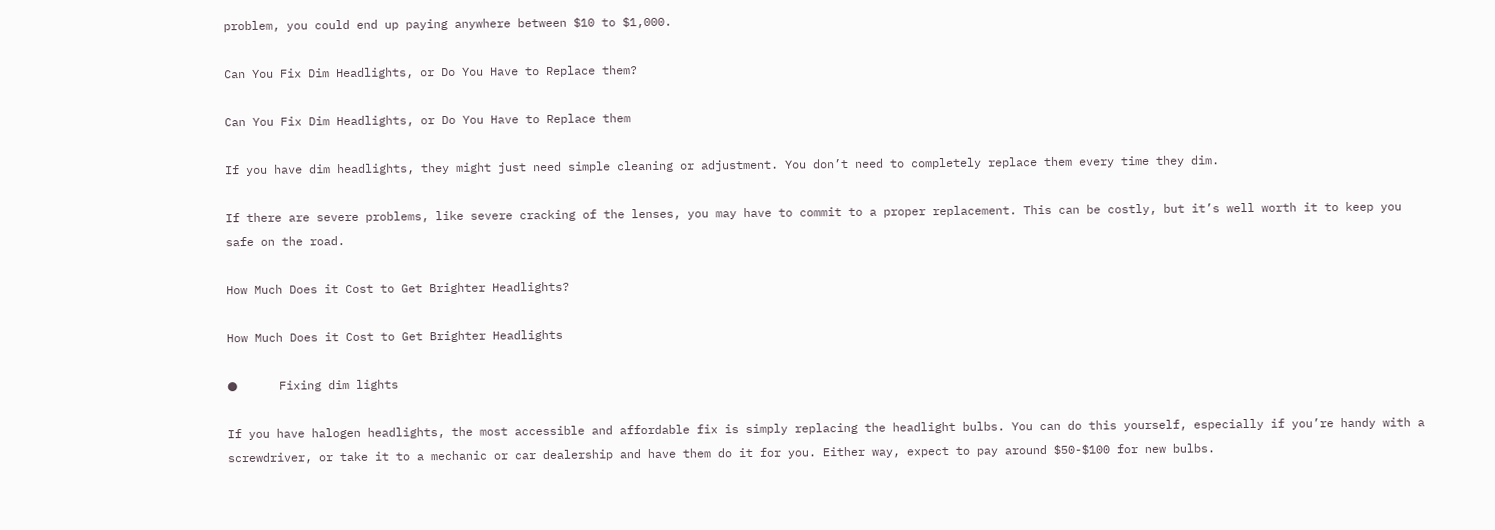problem, you could end up paying anywhere between $10 to $1,000.

Can You Fix Dim Headlights, or Do You Have to Replace them?

Can You Fix Dim Headlights, or Do You Have to Replace them

If you have dim headlights, they might just need simple cleaning or adjustment. You don’t need to completely replace them every time they dim.

If there are severe problems, like severe cracking of the lenses, you may have to commit to a proper replacement. This can be costly, but it’s well worth it to keep you safe on the road.

How Much Does it Cost to Get Brighter Headlights?

How Much Does it Cost to Get Brighter Headlights

●      Fixing dim lights

If you have halogen headlights, the most accessible and affordable fix is simply replacing the headlight bulbs. You can do this yourself, especially if you’re handy with a screwdriver, or take it to a mechanic or car dealership and have them do it for you. Either way, expect to pay around $50-$100 for new bulbs.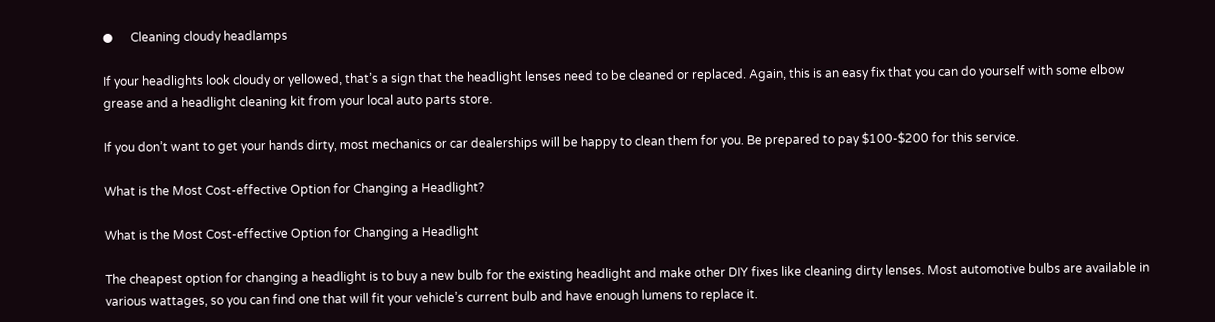●      Cleaning cloudy headlamps

If your headlights look cloudy or yellowed, that’s a sign that the headlight lenses need to be cleaned or replaced. Again, this is an easy fix that you can do yourself with some elbow grease and a headlight cleaning kit from your local auto parts store.

If you don’t want to get your hands dirty, most mechanics or car dealerships will be happy to clean them for you. Be prepared to pay $100-$200 for this service.

What is the Most Cost-effective Option for Changing a Headlight?

What is the Most Cost-effective Option for Changing a Headlight

The cheapest option for changing a headlight is to buy a new bulb for the existing headlight and make other DIY fixes like cleaning dirty lenses. Most automotive bulbs are available in various wattages, so you can find one that will fit your vehicle’s current bulb and have enough lumens to replace it.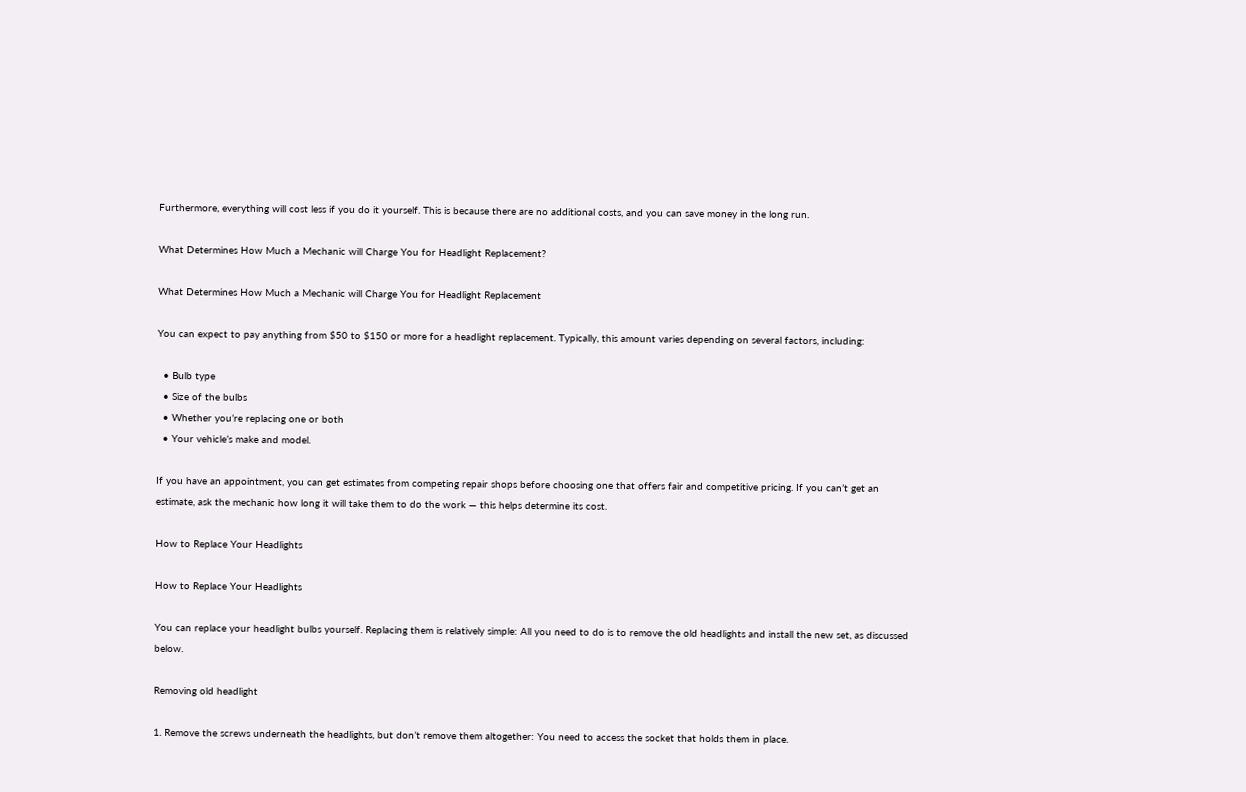Furthermore, everything will cost less if you do it yourself. This is because there are no additional costs, and you can save money in the long run.

What Determines How Much a Mechanic will Charge You for Headlight Replacement?

What Determines How Much a Mechanic will Charge You for Headlight Replacement

You can expect to pay anything from $50 to $150 or more for a headlight replacement. Typically, this amount varies depending on several factors, including:

  • Bulb type
  • Size of the bulbs
  • Whether you’re replacing one or both
  • Your vehicle’s make and model.

If you have an appointment, you can get estimates from competing repair shops before choosing one that offers fair and competitive pricing. If you can’t get an estimate, ask the mechanic how long it will take them to do the work — this helps determine its cost.

How to Replace Your Headlights

How to Replace Your Headlights

You can replace your headlight bulbs yourself. Replacing them is relatively simple: All you need to do is to remove the old headlights and install the new set, as discussed below.

Removing old headlight

1. Remove the screws underneath the headlights, but don’t remove them altogether: You need to access the socket that holds them in place.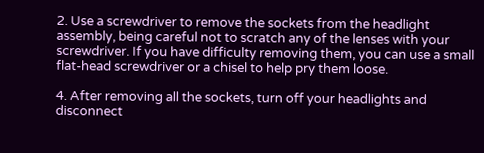2. Use a screwdriver to remove the sockets from the headlight assembly, being careful not to scratch any of the lenses with your screwdriver. If you have difficulty removing them, you can use a small flat-head screwdriver or a chisel to help pry them loose.

4. After removing all the sockets, turn off your headlights and disconnect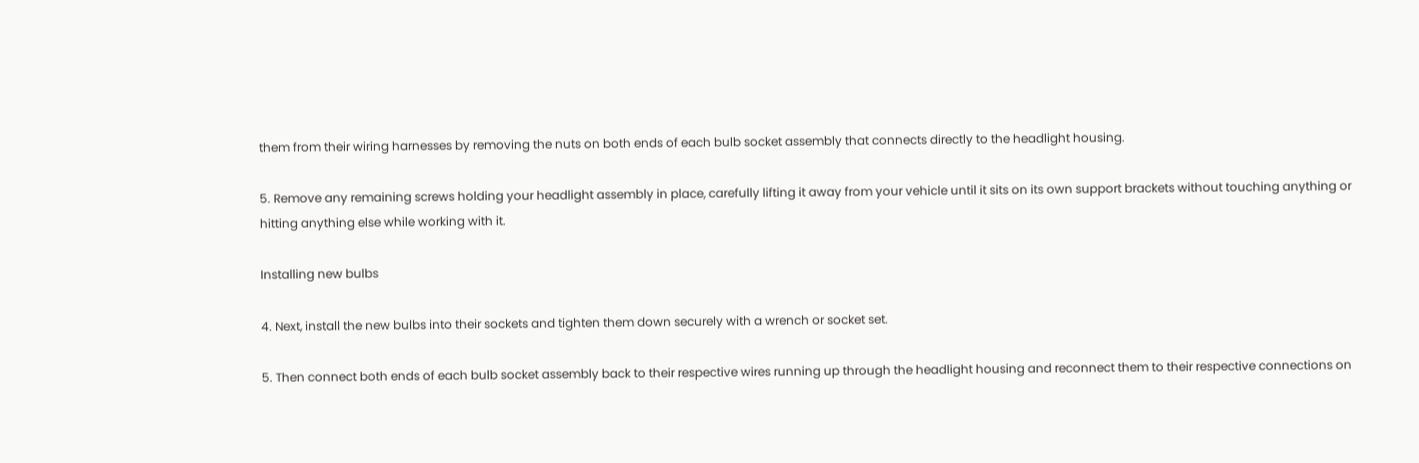them from their wiring harnesses by removing the nuts on both ends of each bulb socket assembly that connects directly to the headlight housing.

5. Remove any remaining screws holding your headlight assembly in place, carefully lifting it away from your vehicle until it sits on its own support brackets without touching anything or hitting anything else while working with it.

Installing new bulbs

4. Next, install the new bulbs into their sockets and tighten them down securely with a wrench or socket set.

5. Then connect both ends of each bulb socket assembly back to their respective wires running up through the headlight housing and reconnect them to their respective connections on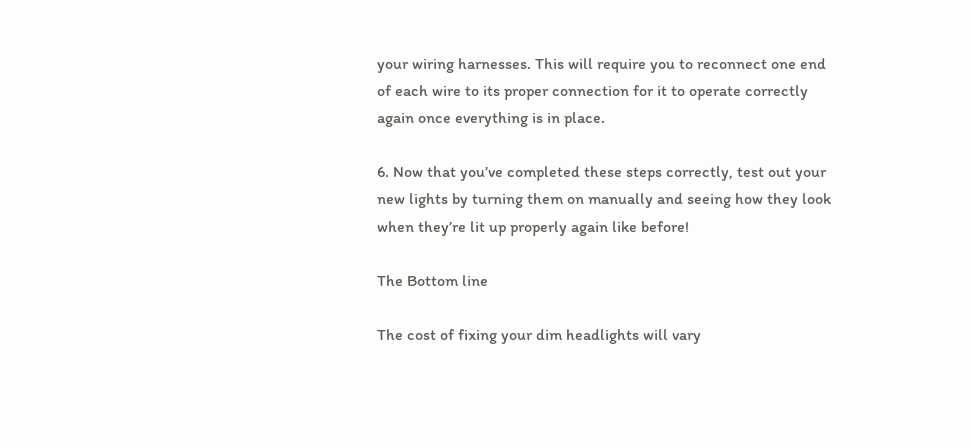your wiring harnesses. This will require you to reconnect one end of each wire to its proper connection for it to operate correctly again once everything is in place.

6. Now that you’ve completed these steps correctly, test out your new lights by turning them on manually and seeing how they look when they’re lit up properly again like before!

The Bottom line

The cost of fixing your dim headlights will vary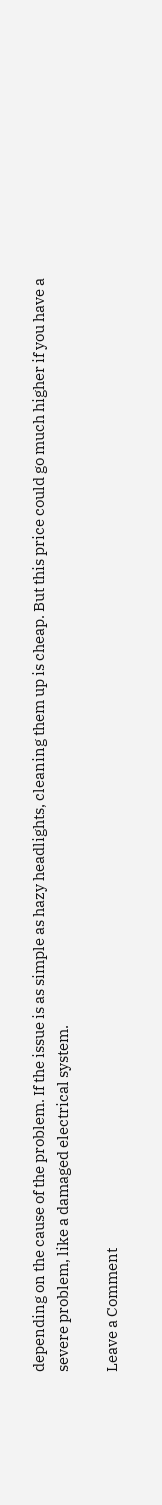depending on the cause of the problem. If the issue is as simple as hazy headlights, cleaning them up is cheap. But this price could go much higher if you have a severe problem, like a damaged electrical system.

Leave a Comment